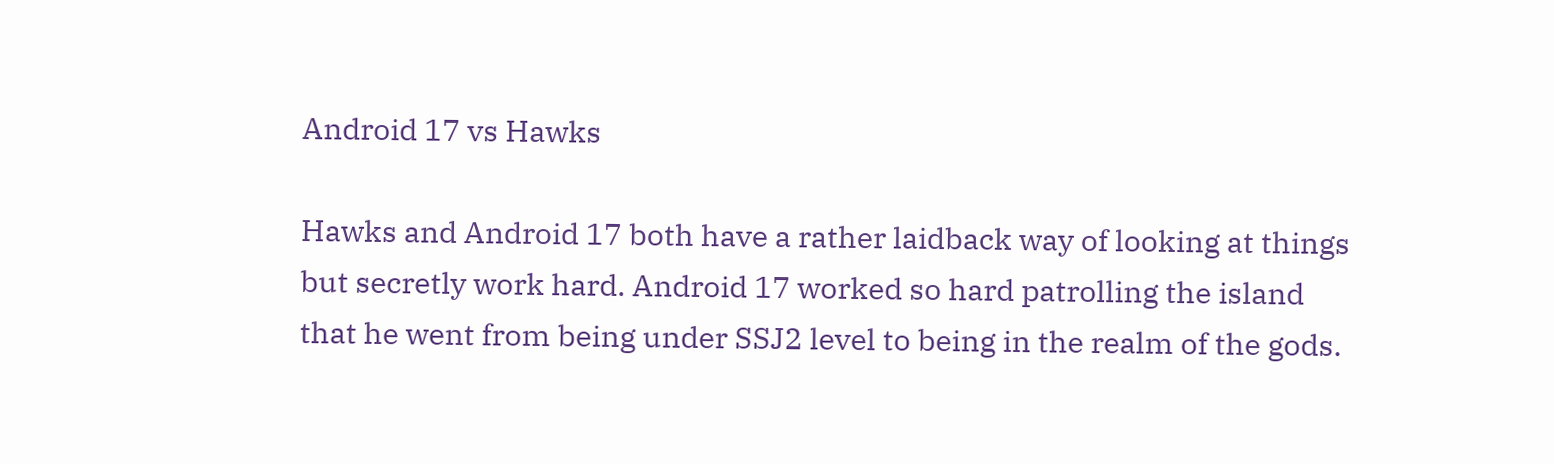Android 17 vs Hawks

Hawks and Android 17 both have a rather laidback way of looking at things but secretly work hard. Android 17 worked so hard patrolling the island that he went from being under SSJ2 level to being in the realm of the gods.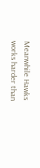Meanwhile Hawks works harder than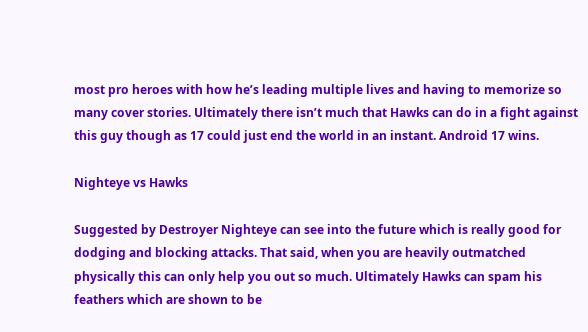most pro heroes with how he’s leading multiple lives and having to memorize so many cover stories. Ultimately there isn’t much that Hawks can do in a fight against this guy though as 17 could just end the world in an instant. Android 17 wins.

Nighteye vs Hawks

Suggested by Destroyer Nighteye can see into the future which is really good for dodging and blocking attacks. That said, when you are heavily outmatched physically this can only help you out so much. Ultimately Hawks can spam his feathers which are shown to be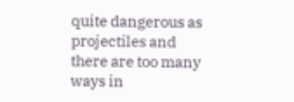quite dangerous as projectiles and there are too many ways in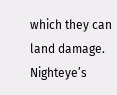which they can land damage. Nighteye’s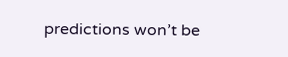predictions won’t be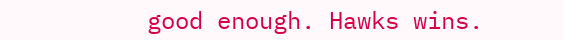good enough. Hawks wins.